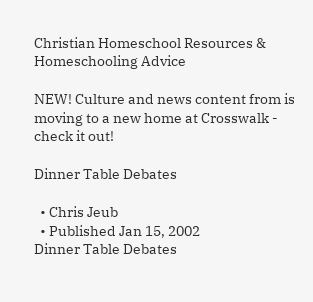Christian Homeschool Resources & Homeschooling Advice

NEW! Culture and news content from is moving to a new home at Crosswalk - check it out!

Dinner Table Debates

  • Chris Jeub
  • Published Jan 15, 2002
Dinner Table Debates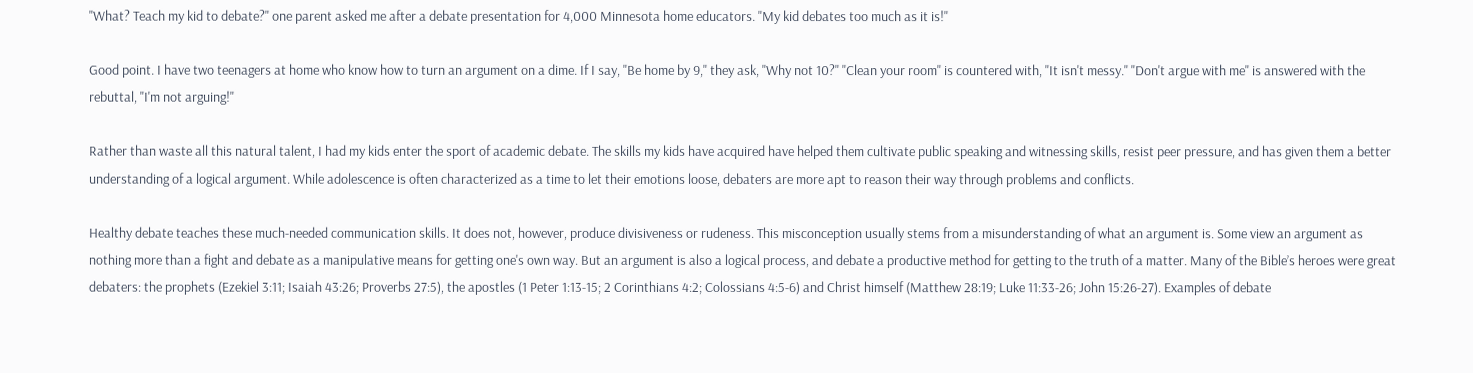"What? Teach my kid to debate?" one parent asked me after a debate presentation for 4,000 Minnesota home educators. "My kid debates too much as it is!"

Good point. I have two teenagers at home who know how to turn an argument on a dime. If I say, "Be home by 9," they ask, "Why not 10?" "Clean your room" is countered with, "It isn't messy." "Don't argue with me" is answered with the rebuttal, "I'm not arguing!"

Rather than waste all this natural talent, I had my kids enter the sport of academic debate. The skills my kids have acquired have helped them cultivate public speaking and witnessing skills, resist peer pressure, and has given them a better understanding of a logical argument. While adolescence is often characterized as a time to let their emotions loose, debaters are more apt to reason their way through problems and conflicts.

Healthy debate teaches these much-needed communication skills. It does not, however, produce divisiveness or rudeness. This misconception usually stems from a misunderstanding of what an argument is. Some view an argument as nothing more than a fight and debate as a manipulative means for getting one's own way. But an argument is also a logical process, and debate a productive method for getting to the truth of a matter. Many of the Bible’s heroes were great debaters: the prophets (Ezekiel 3:11; Isaiah 43:26; Proverbs 27:5), the apostles (1 Peter 1:13-15; 2 Corinthians 4:2; Colossians 4:5-6) and Christ himself (Matthew 28:19; Luke 11:33-26; John 15:26-27). Examples of debate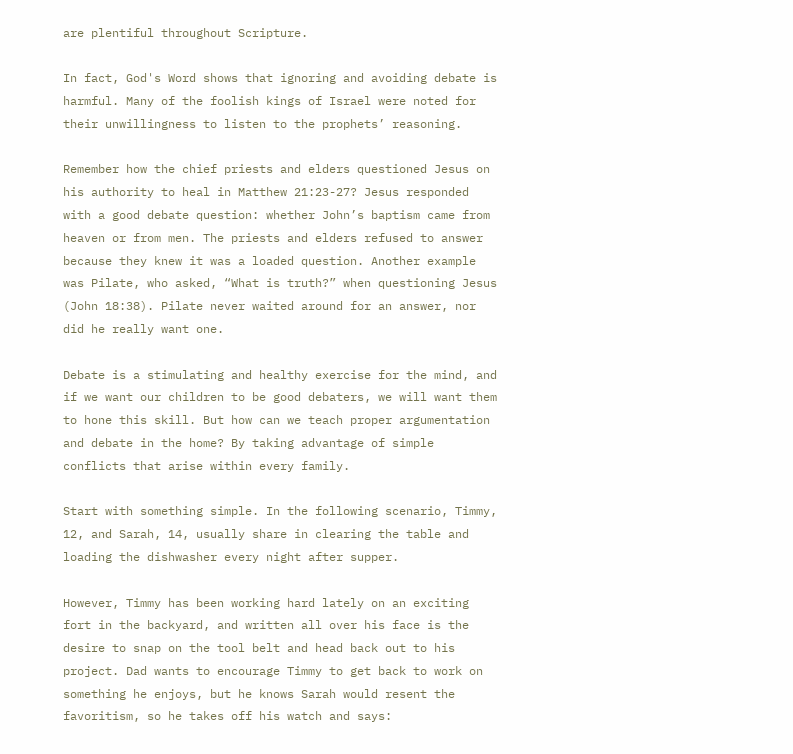are plentiful throughout Scripture.

In fact, God's Word shows that ignoring and avoiding debate is harmful. Many of the foolish kings of Israel were noted for their unwillingness to listen to the prophets’ reasoning.

Remember how the chief priests and elders questioned Jesus on his authority to heal in Matthew 21:23-27? Jesus responded with a good debate question: whether John’s baptism came from heaven or from men. The priests and elders refused to answer because they knew it was a loaded question. Another example was Pilate, who asked, “What is truth?” when questioning Jesus (John 18:38). Pilate never waited around for an answer, nor did he really want one.

Debate is a stimulating and healthy exercise for the mind, and if we want our children to be good debaters, we will want them to hone this skill. But how can we teach proper argumentation and debate in the home? By taking advantage of simple conflicts that arise within every family.

Start with something simple. In the following scenario, Timmy, 12, and Sarah, 14, usually share in clearing the table and loading the dishwasher every night after supper.

However, Timmy has been working hard lately on an exciting fort in the backyard, and written all over his face is the desire to snap on the tool belt and head back out to his project. Dad wants to encourage Timmy to get back to work on something he enjoys, but he knows Sarah would resent the favoritism, so he takes off his watch and says: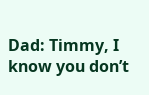Dad: Timmy, I know you don’t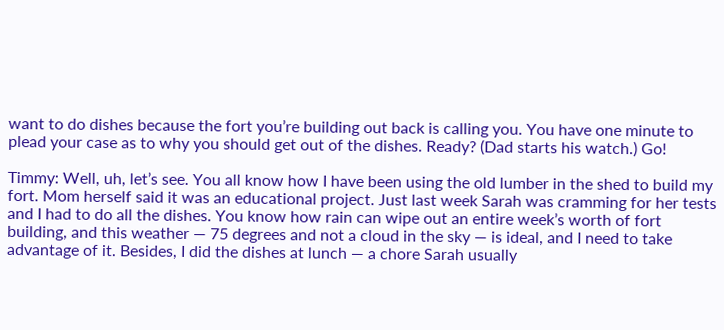want to do dishes because the fort you’re building out back is calling you. You have one minute to plead your case as to why you should get out of the dishes. Ready? (Dad starts his watch.) Go!

Timmy: Well, uh, let’s see. You all know how I have been using the old lumber in the shed to build my fort. Mom herself said it was an educational project. Just last week Sarah was cramming for her tests and I had to do all the dishes. You know how rain can wipe out an entire week’s worth of fort building, and this weather — 75 degrees and not a cloud in the sky — is ideal, and I need to take advantage of it. Besides, I did the dishes at lunch — a chore Sarah usually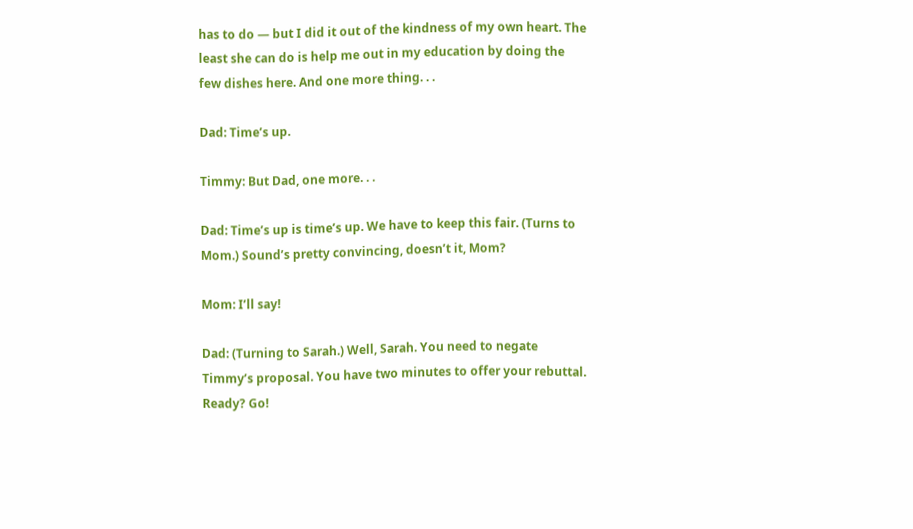has to do — but I did it out of the kindness of my own heart. The least she can do is help me out in my education by doing the few dishes here. And one more thing. . .

Dad: Time’s up.

Timmy: But Dad, one more. . .

Dad: Time’s up is time’s up. We have to keep this fair. (Turns to Mom.) Sound’s pretty convincing, doesn’t it, Mom?

Mom: I’ll say!

Dad: (Turning to Sarah.) Well, Sarah. You need to negate Timmy’s proposal. You have two minutes to offer your rebuttal. Ready? Go!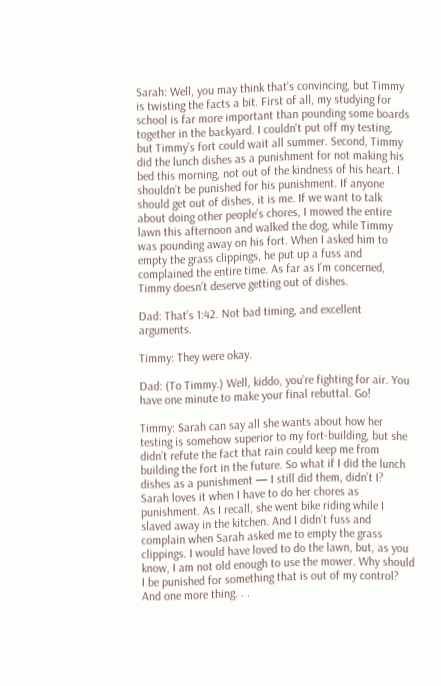Sarah: Well, you may think that’s convincing, but Timmy is twisting the facts a bit. First of all, my studying for school is far more important than pounding some boards together in the backyard. I couldn't put off my testing, but Timmy’s fort could wait all summer. Second, Timmy did the lunch dishes as a punishment for not making his bed this morning, not out of the kindness of his heart. I shouldn’t be punished for his punishment. If anyone should get out of dishes, it is me. If we want to talk about doing other people’s chores, I mowed the entire lawn this afternoon and walked the dog, while Timmy was pounding away on his fort. When I asked him to empty the grass clippings, he put up a fuss and complained the entire time. As far as I’m concerned, Timmy doesn’t deserve getting out of dishes.

Dad: That’s 1:42. Not bad timing, and excellent arguments.

Timmy: They were okay.

Dad: (To Timmy.) Well, kiddo, you’re fighting for air. You have one minute to make your final rebuttal. Go!

Timmy: Sarah can say all she wants about how her testing is somehow superior to my fort-building, but she didn’t refute the fact that rain could keep me from building the fort in the future. So what if I did the lunch dishes as a punishment — I still did them, didn’t I? Sarah loves it when I have to do her chores as punishment. As I recall, she went bike riding while I slaved away in the kitchen. And I didn’t fuss and complain when Sarah asked me to empty the grass clippings. I would have loved to do the lawn, but, as you know, I am not old enough to use the mower. Why should I be punished for something that is out of my control? And one more thing. . .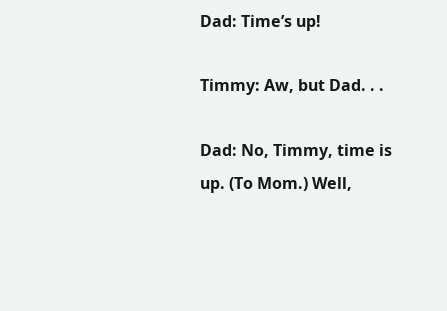Dad: Time’s up!

Timmy: Aw, but Dad. . .

Dad: No, Timmy, time is up. (To Mom.) Well,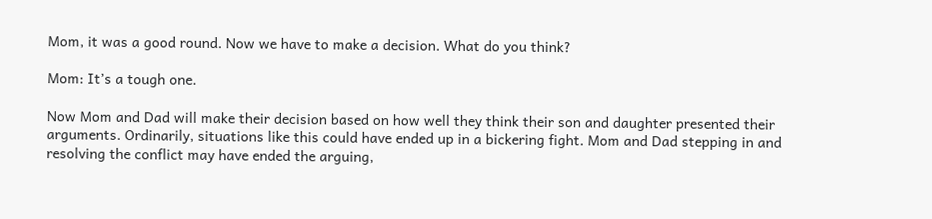Mom, it was a good round. Now we have to make a decision. What do you think?

Mom: It’s a tough one.

Now Mom and Dad will make their decision based on how well they think their son and daughter presented their arguments. Ordinarily, situations like this could have ended up in a bickering fight. Mom and Dad stepping in and resolving the conflict may have ended the arguing,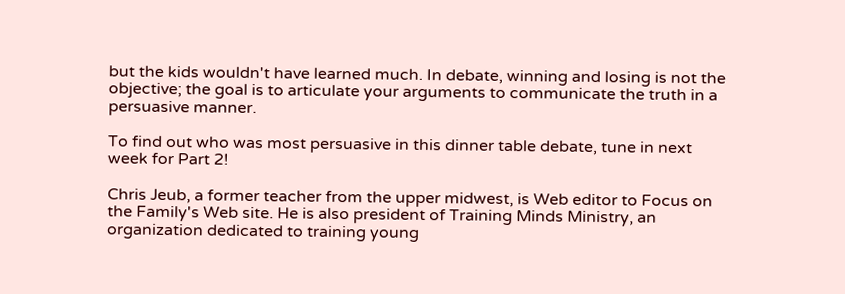but the kids wouldn't have learned much. In debate, winning and losing is not the objective; the goal is to articulate your arguments to communicate the truth in a persuasive manner.

To find out who was most persuasive in this dinner table debate, tune in next week for Part 2!

Chris Jeub, a former teacher from the upper midwest, is Web editor to Focus on the Family's Web site. He is also president of Training Minds Ministry, an organization dedicated to training young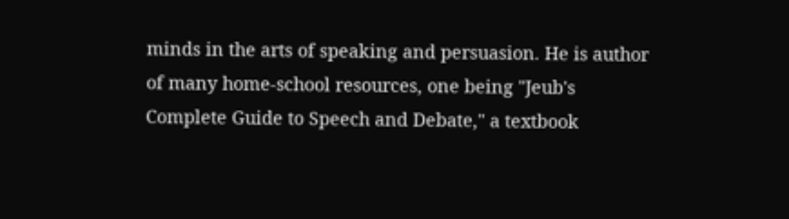minds in the arts of speaking and persuasion. He is author of many home-school resources, one being "Jeub's Complete Guide to Speech and Debate," a textbook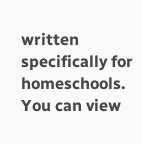written specifically for homeschools. You can view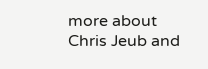more about Chris Jeub and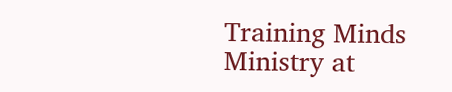Training Minds Ministry at